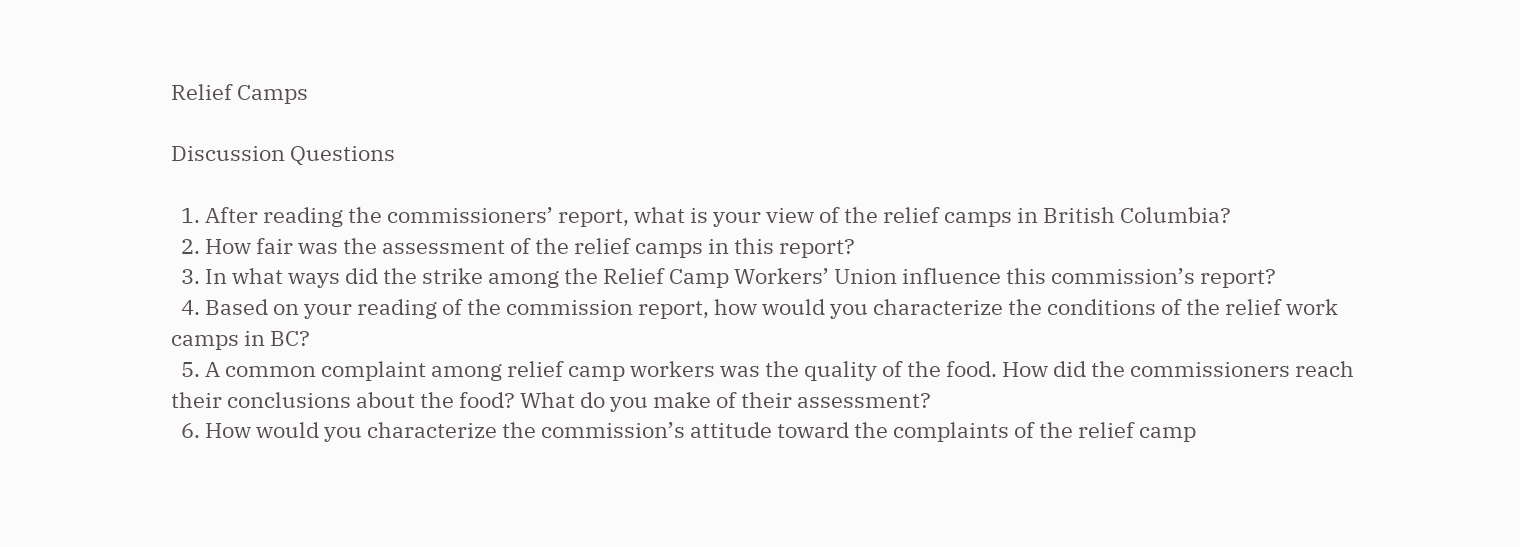Relief Camps

Discussion Questions

  1. After reading the commissioners’ report, what is your view of the relief camps in British Columbia?
  2. How fair was the assessment of the relief camps in this report?
  3. In what ways did the strike among the Relief Camp Workers’ Union influence this commission’s report?
  4. Based on your reading of the commission report, how would you characterize the conditions of the relief work camps in BC?
  5. A common complaint among relief camp workers was the quality of the food. How did the commissioners reach their conclusions about the food? What do you make of their assessment?
  6. How would you characterize the commission’s attitude toward the complaints of the relief camp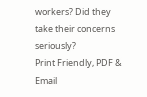workers? Did they take their concerns seriously?
Print Friendly, PDF & Email